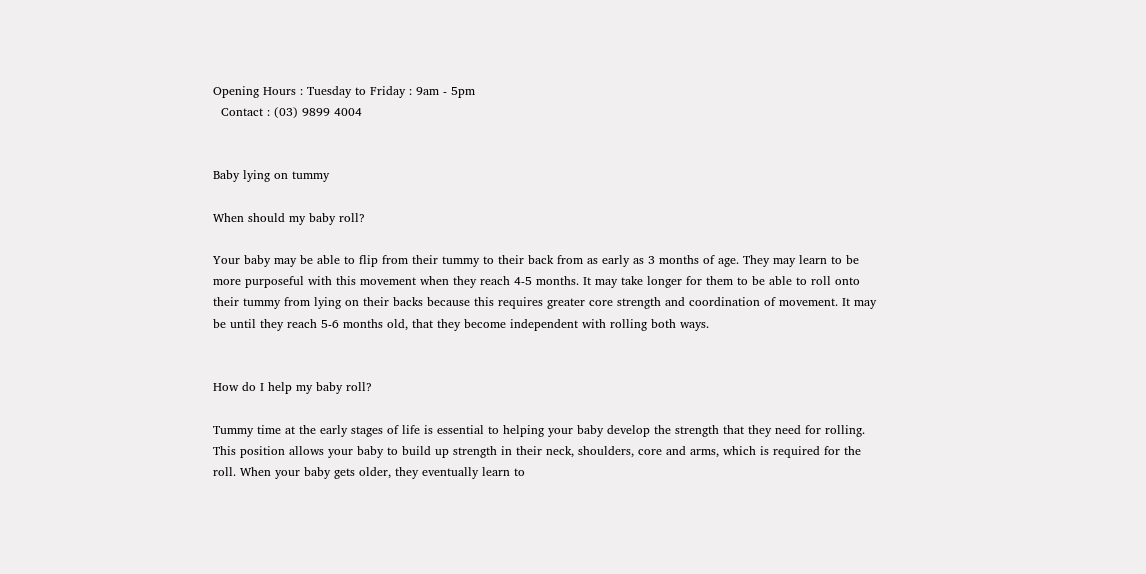Opening Hours : Tuesday to Friday : 9am - 5pm
  Contact : (03) 9899 4004


Baby lying on tummy

When should my baby roll?

Your baby may be able to flip from their tummy to their back from as early as 3 months of age. They may learn to be more purposeful with this movement when they reach 4-5 months. It may take longer for them to be able to roll onto their tummy from lying on their backs because this requires greater core strength and coordination of movement. It may be until they reach 5-6 months old, that they become independent with rolling both ways.


How do I help my baby roll?

Tummy time at the early stages of life is essential to helping your baby develop the strength that they need for rolling. This position allows your baby to build up strength in their neck, shoulders, core and arms, which is required for the roll. When your baby gets older, they eventually learn to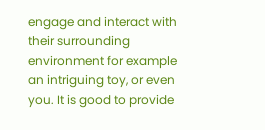engage and interact with their surrounding environment for example an intriguing toy, or even you. It is good to provide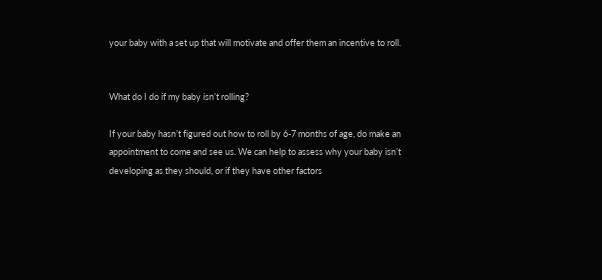your baby with a set up that will motivate and offer them an incentive to roll.


What do I do if my baby isn’t rolling?

If your baby hasn’t figured out how to roll by 6-7 months of age, do make an appointment to come and see us. We can help to assess why your baby isn’t developing as they should, or if they have other factors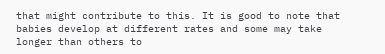that might contribute to this. It is good to note that babies develop at different rates and some may take longer than others to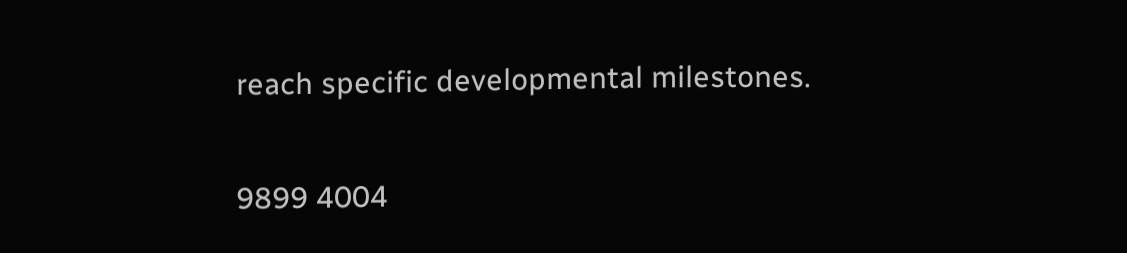reach specific developmental milestones.

9899 4004